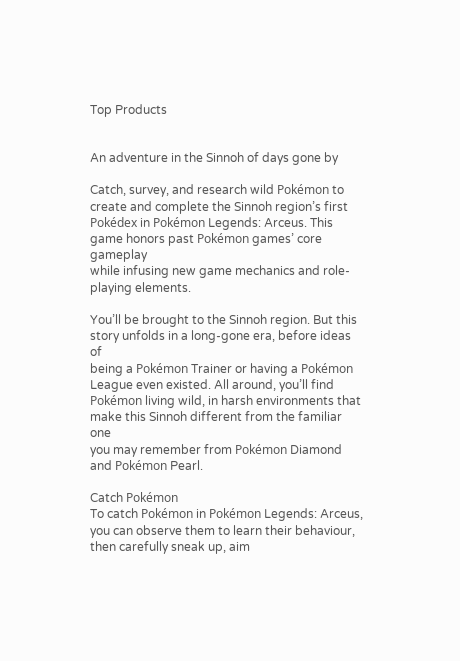Top Products


An adventure in the Sinnoh of days gone by

Catch, survey, and research wild Pokémon to create and complete the Sinnoh region’s first
Pokédex in Pokémon Legends: Arceus. This game honors past Pokémon games’ core gameplay
while infusing new game mechanics and role-playing elements.

You’ll be brought to the Sinnoh region. But this story unfolds in a long-gone era, before ideas of
being a Pokémon Trainer or having a Pokémon League even existed. All around, you’ll find
Pokémon living wild, in harsh environments that make this Sinnoh different from the familiar one
you may remember from Pokémon Diamond and Pokémon Pearl.

Catch Pokémon
To catch Pokémon in Pokémon Legends: Arceus, you can observe them to learn their behaviour,
then carefully sneak up, aim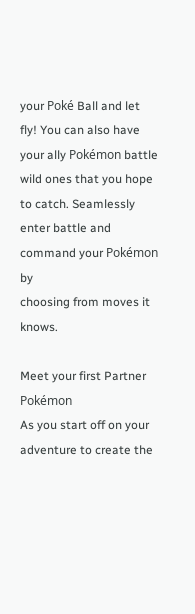your Poké Ball and let fly! You can also have your ally Pokémon battle
wild ones that you hope to catch. Seamlessly enter battle and command your Pokémon by
choosing from moves it knows.

Meet your first Partner Pokémon
As you start off on your adventure to create the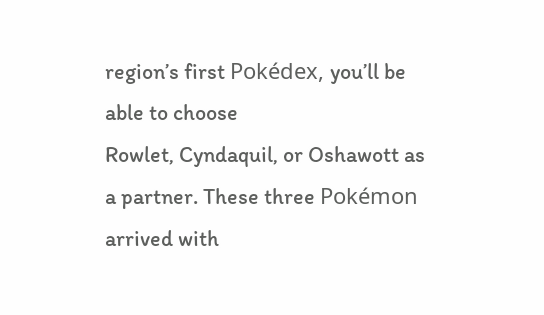region’s first Pokédex, you’ll be able to choose
Rowlet, Cyndaquil, or Oshawott as a partner. These three Pokémon arrived with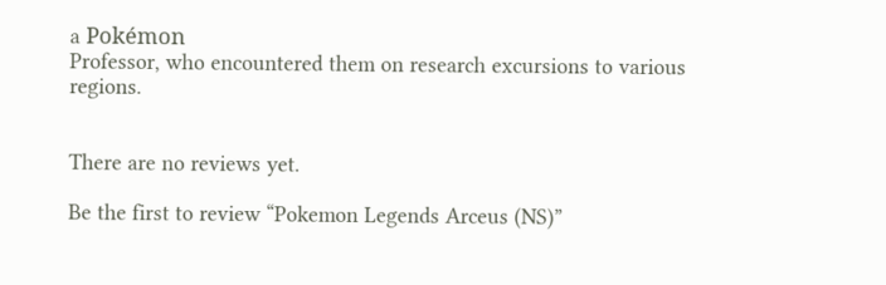a Pokémon
Professor, who encountered them on research excursions to various regions.


There are no reviews yet.

Be the first to review “Pokemon Legends Arceus (NS)”